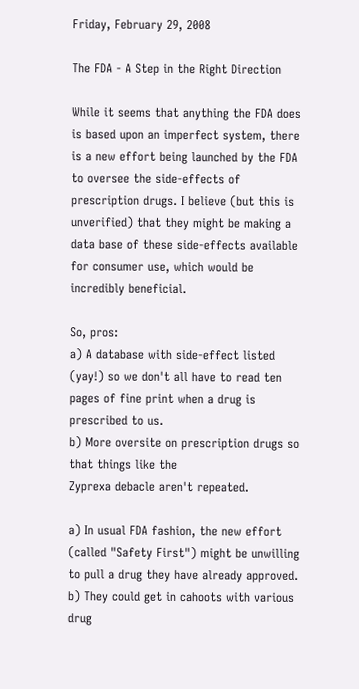Friday, February 29, 2008

The FDA - A Step in the Right Direction

While it seems that anything the FDA does is based upon an imperfect system, there is a new effort being launched by the FDA to oversee the side-effects of prescription drugs. I believe (but this is unverified) that they might be making a data base of these side-effects available for consumer use, which would be incredibly beneficial.

So, pros:
a) A database with side-effect listed (yay!) so we don't all have to read ten pages of fine print when a drug is prescribed to us.
b) More oversite on prescription drugs so that things like the
Zyprexa debacle aren't repeated.

a) In usual FDA fashion, the new effort (called "Safety First") might be unwilling to pull a drug they have already approved.
b) They could get in cahoots with various drug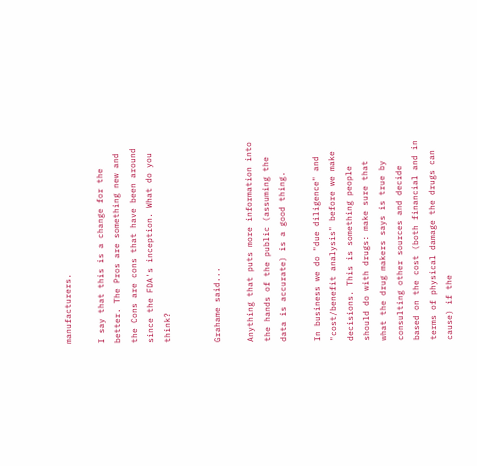manufacturers.

I say that this is a change for the better. The Pros are something new and the Cons are cons that have been around since the FDA's inception. What do you think?


Grahame said...

Anything that puts more information into the hands of the public (assuming the data is accurate) is a good thing.

In business we do "due diligence" and "cost/benefit analysis" before we make decisions. This is something people should do with drugs: make sure that what the drug makers says is true by consulting other sources and decide based on the cost (both financial and in terms of physical damage the drugs can cause) if the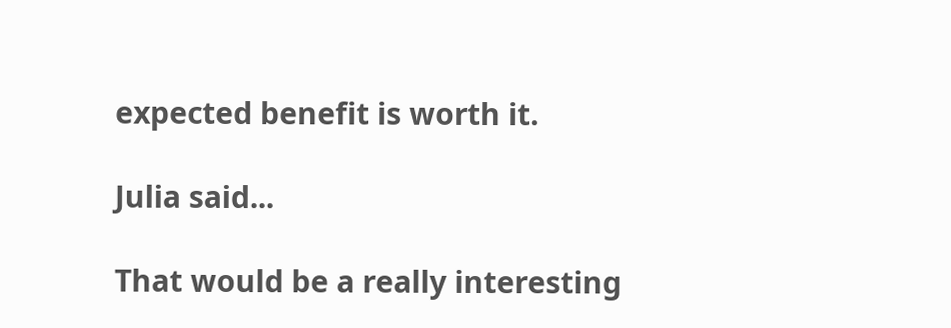expected benefit is worth it.

Julia said...

That would be a really interesting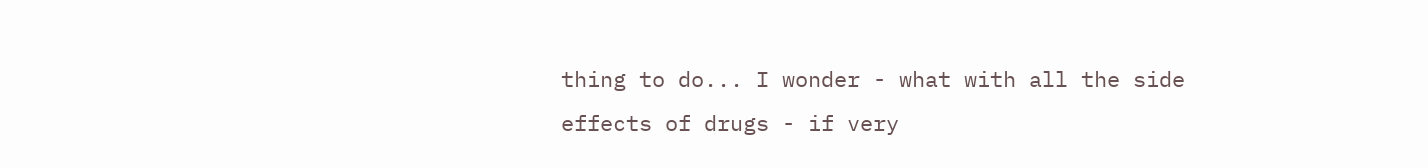thing to do... I wonder - what with all the side effects of drugs - if very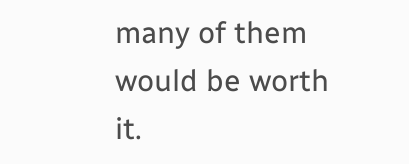many of them would be worth it.